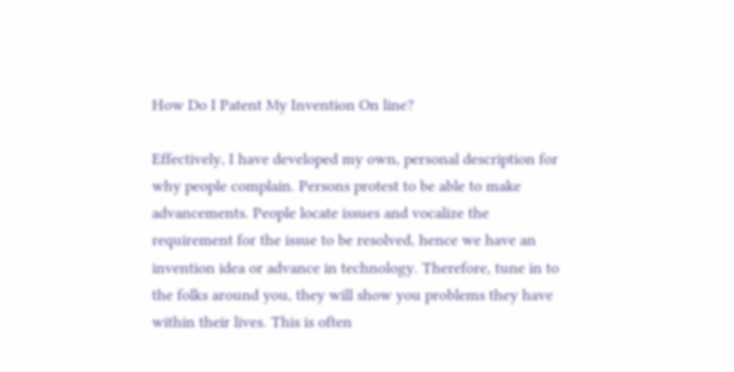How Do I Patent My Invention On line?

Effectively, I have developed my own, personal description for why people complain. Persons protest to be able to make advancements. People locate issues and vocalize the requirement for the issue to be resolved, hence we have an invention idea or advance in technology. Therefore, tune in to the folks around you, they will show you problems they have within their lives. This is often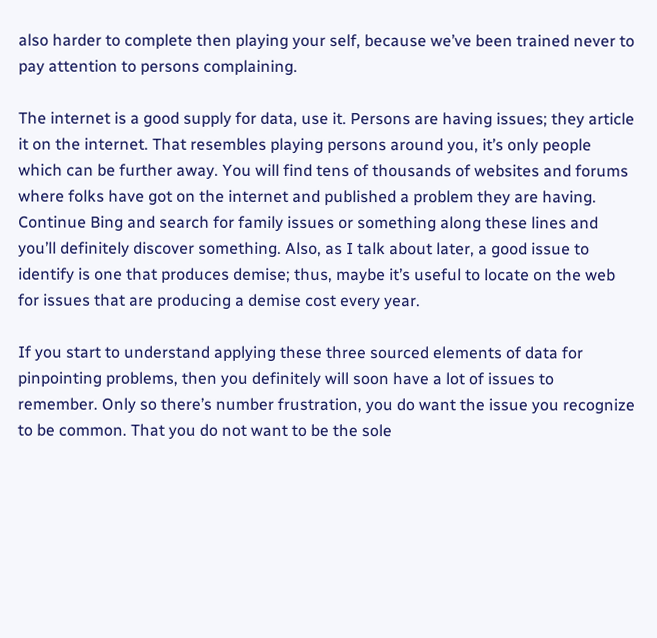also harder to complete then playing your self, because we’ve been trained never to pay attention to persons complaining.

The internet is a good supply for data, use it. Persons are having issues; they article it on the internet. That resembles playing persons around you, it’s only people which can be further away. You will find tens of thousands of websites and forums where folks have got on the internet and published a problem they are having. Continue Bing and search for family issues or something along these lines and you’ll definitely discover something. Also, as I talk about later, a good issue to identify is one that produces demise; thus, maybe it’s useful to locate on the web for issues that are producing a demise cost every year.

If you start to understand applying these three sourced elements of data for pinpointing problems, then you definitely will soon have a lot of issues to remember. Only so there’s number frustration, you do want the issue you recognize to be common. That you do not want to be the sole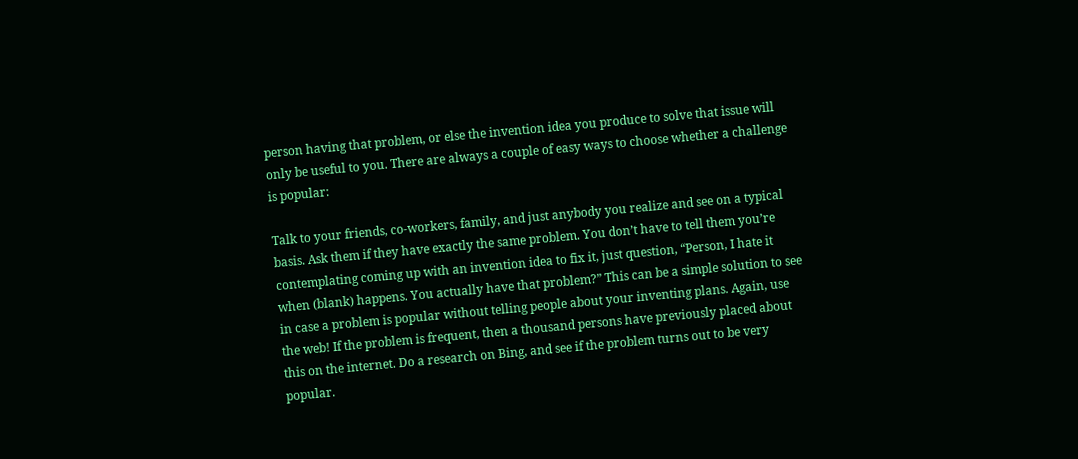person having that problem, or else the invention idea you produce to solve that issue will only be useful to you. There are always a couple of easy ways to choose whether a challenge is popular:

Talk to your friends, co-workers, family, and just anybody you realize and see on a typical basis. Ask them if they have exactly the same problem. You don’t have to tell them you’re contemplating coming up with an invention idea to fix it, just question, “Person, I hate it when (blank) happens. You actually have that problem?” This can be a simple solution to see in case a problem is popular without telling people about your inventing plans. Again, use the web! If the problem is frequent, then a thousand persons have previously placed about this on the internet. Do a research on Bing, and see if the problem turns out to be very popular.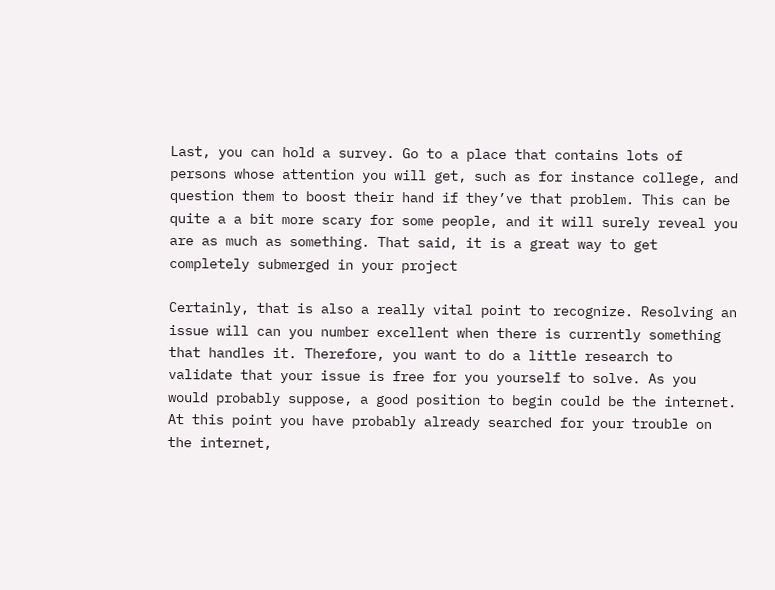Last, you can hold a survey. Go to a place that contains lots of persons whose attention you will get, such as for instance college, and question them to boost their hand if they’ve that problem. This can be quite a a bit more scary for some people, and it will surely reveal you are as much as something. That said, it is a great way to get completely submerged in your project

Certainly, that is also a really vital point to recognize. Resolving an issue will can you number excellent when there is currently something that handles it. Therefore, you want to do a little research to validate that your issue is free for you yourself to solve. As you would probably suppose, a good position to begin could be the internet. At this point you have probably already searched for your trouble on the internet,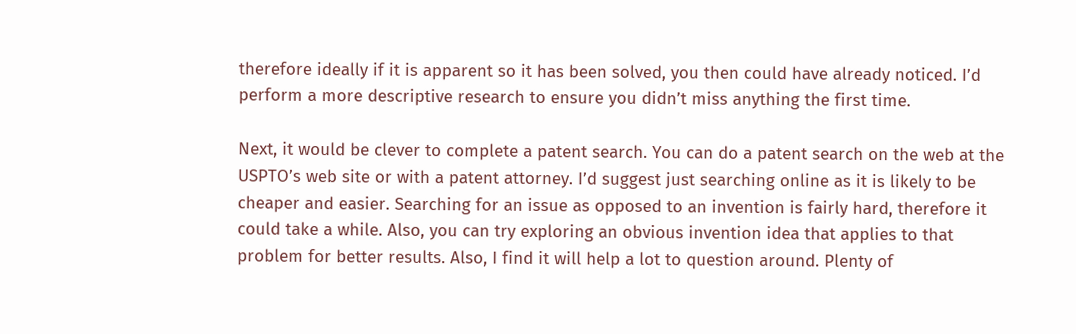therefore ideally if it is apparent so it has been solved, you then could have already noticed. I’d perform a more descriptive research to ensure you didn’t miss anything the first time.

Next, it would be clever to complete a patent search. You can do a patent search on the web at the USPTO’s web site or with a patent attorney. I’d suggest just searching online as it is likely to be cheaper and easier. Searching for an issue as opposed to an invention is fairly hard, therefore it could take a while. Also, you can try exploring an obvious invention idea that applies to that problem for better results. Also, I find it will help a lot to question around. Plenty of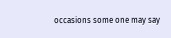occasions some one may say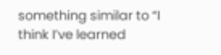something similar to “I think I’ve learned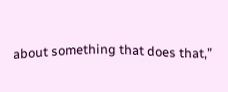about something that does that,”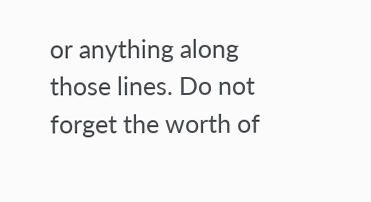or anything along those lines. Do not forget the worth of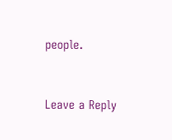people.


Leave a Reply